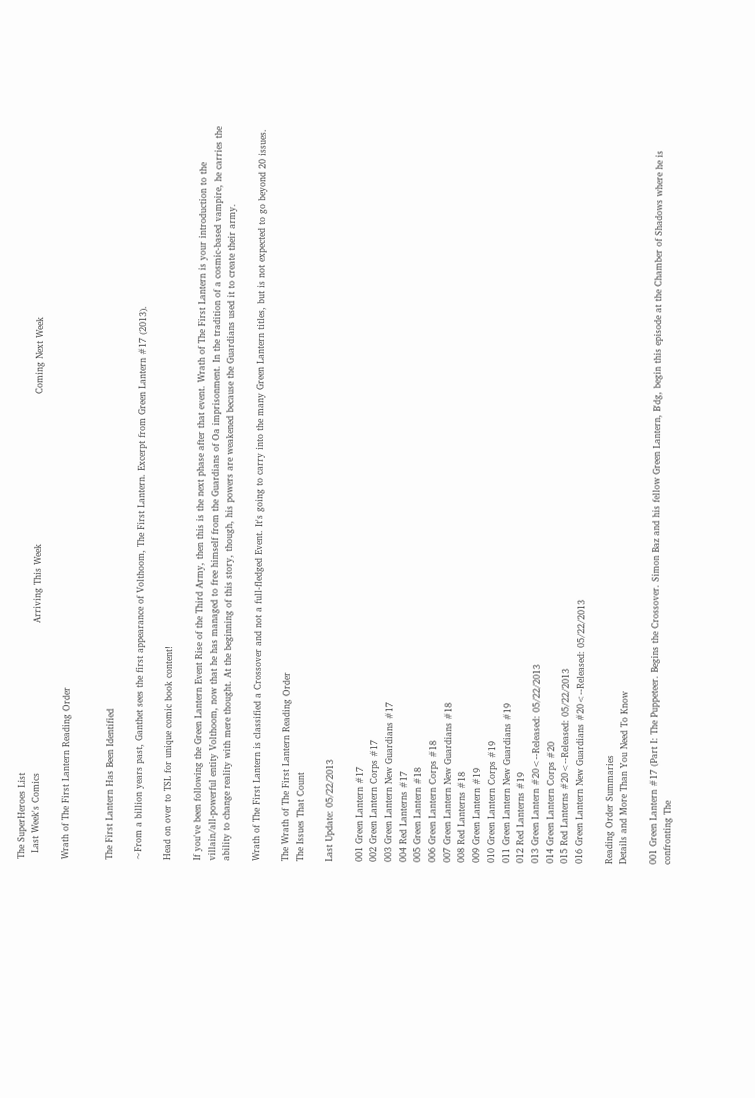The SuperHeroes List
  Last Week's Comics                                                  Arriving This Week                                                  Coming Next Week

Wrath of The First Lantern Reading Order


The First Lantern Has Been Identified

~From a billion years past, Ganthet sees the first appearance of Volthoom, The First Lantern. Excerpt from Green Lantern #17 (2013).

Head on over to TSL for unique comic book content!

If you've been following the Green Lantern Event Rise of the Third Army, then this is the next phase after that event. Wrath of The First Lantern is your introduction to the villain/all-powerful entity Volthoom, now that he has managed to free himself from the Guardians of Oa imprisonment. In the tradition of a cosmic-based vampire, he carries the ability to change reality with mere thought. At the beginning of this story, though, his powers are weakened because the Guardians used it to create their army.

Wrath of The First Lantern is classified a Crossover and not a full-fledged Event. It's going to carry into the many Green Lantern titles, but is not expected to go beyond 20 issues.

The Wrath of The First Lantern Reading Order
The Issues That Count

Last Update: 05/22/2013

001 Green Lantern #17
002 Green Lantern Corps #17
003 Green Lantern New Guardians #17
004 Red Lanterns #17
005 Green Lantern #18
006 Green Lantern Corps #18
007 Green Lantern New Guardians #18
008 Red Lanterns #18
009 Green Lantern #19
010 Green Lantern Corps #19
011 Green Lantern New Guardians #19
012 Red Lanterns #19
013 Green Lantern #20<--Released: 05/22/2013
014 Green Lantern Corps #20
015 Red Lanterns #20<--Released: 05/22/2013
016 Green Lantern New Guardians #20<--Released: 05/22/2013

Reading Order Summaries
Details and More Than You Need To Know

001 Green Lantern #17 (Part I: The Puppeteer. Begins the Crossover. Simon Baz and his fellow Green Lantern, B'dg, begin this episode at the Chamber of Shadows where he is confronting The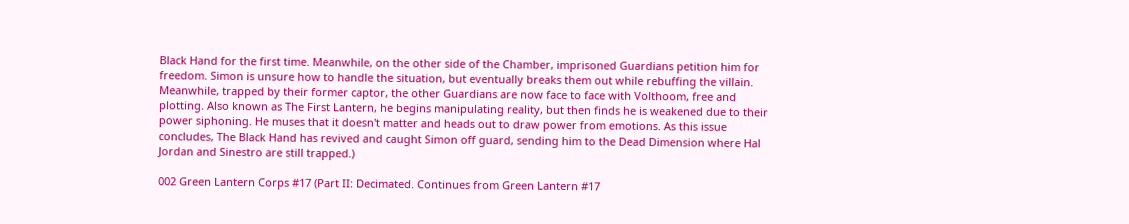Black Hand for the first time. Meanwhile, on the other side of the Chamber, imprisoned Guardians petition him for freedom. Simon is unsure how to handle the situation, but eventually breaks them out while rebuffing the villain. Meanwhile, trapped by their former captor, the other Guardians are now face to face with Volthoom, free and plotting. Also known as The First Lantern, he begins manipulating reality, but then finds he is weakened due to their power siphoning. He muses that it doesn't matter and heads out to draw power from emotions. As this issue concludes, The Black Hand has revived and caught Simon off guard, sending him to the Dead Dimension where Hal Jordan and Sinestro are still trapped.)

002 Green Lantern Corps #17 (Part II: Decimated. Continues from Green Lantern #17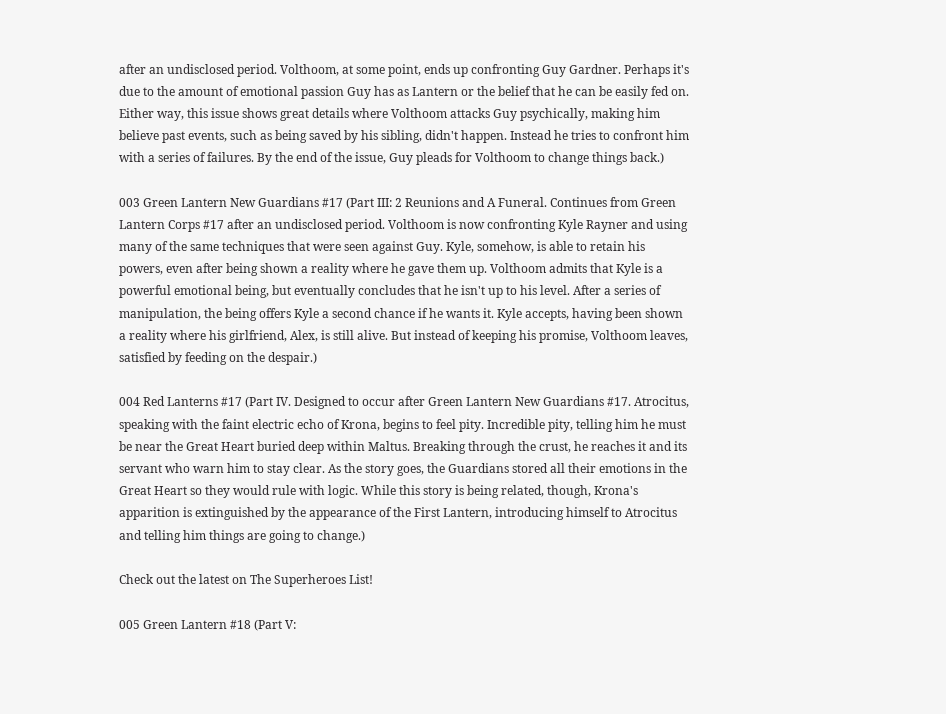after an undisclosed period. Volthoom, at some point, ends up confronting Guy Gardner. Perhaps it's due to the amount of emotional passion Guy has as Lantern or the belief that he can be easily fed on. Either way, this issue shows great details where Volthoom attacks Guy psychically, making him believe past events, such as being saved by his sibling, didn't happen. Instead he tries to confront him with a series of failures. By the end of the issue, Guy pleads for Volthoom to change things back.)

003 Green Lantern New Guardians #17 (Part III: 2 Reunions and A Funeral. Continues from Green Lantern Corps #17 after an undisclosed period. Volthoom is now confronting Kyle Rayner and using many of the same techniques that were seen against Guy. Kyle, somehow, is able to retain his powers, even after being shown a reality where he gave them up. Volthoom admits that Kyle is a powerful emotional being, but eventually concludes that he isn't up to his level. After a series of manipulation, the being offers Kyle a second chance if he wants it. Kyle accepts, having been shown a reality where his girlfriend, Alex, is still alive. But instead of keeping his promise, Volthoom leaves, satisfied by feeding on the despair.)

004 Red Lanterns #17 (Part IV. Designed to occur after Green Lantern New Guardians #17. Atrocitus, speaking with the faint electric echo of Krona, begins to feel pity. Incredible pity, telling him he must be near the Great Heart buried deep within Maltus. Breaking through the crust, he reaches it and its servant who warn him to stay clear. As the story goes, the Guardians stored all their emotions in the Great Heart so they would rule with logic. While this story is being related, though, Krona's apparition is extinguished by the appearance of the First Lantern, introducing himself to Atrocitus and telling him things are going to change.)

Check out the latest on The Superheroes List!

005 Green Lantern #18 (Part V: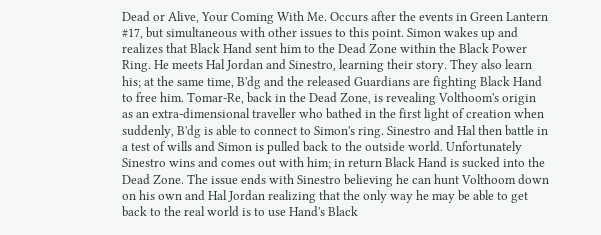Dead or Alive, Your Coming With Me. Occurs after the events in Green Lantern #17, but simultaneous with other issues to this point. Simon wakes up and realizes that Black Hand sent him to the Dead Zone within the Black Power Ring. He meets Hal Jordan and Sinestro, learning their story. They also learn his; at the same time, B'dg and the released Guardians are fighting Black Hand to free him. Tomar-Re, back in the Dead Zone, is revealing Volthoom's origin as an extra-dimensional traveller who bathed in the first light of creation when suddenly, B'dg is able to connect to Simon's ring. Sinestro and Hal then battle in a test of wills and Simon is pulled back to the outside world. Unfortunately Sinestro wins and comes out with him; in return Black Hand is sucked into the Dead Zone. The issue ends with Sinestro believing he can hunt Volthoom down on his own and Hal Jordan realizing that the only way he may be able to get back to the real world is to use Hand's Black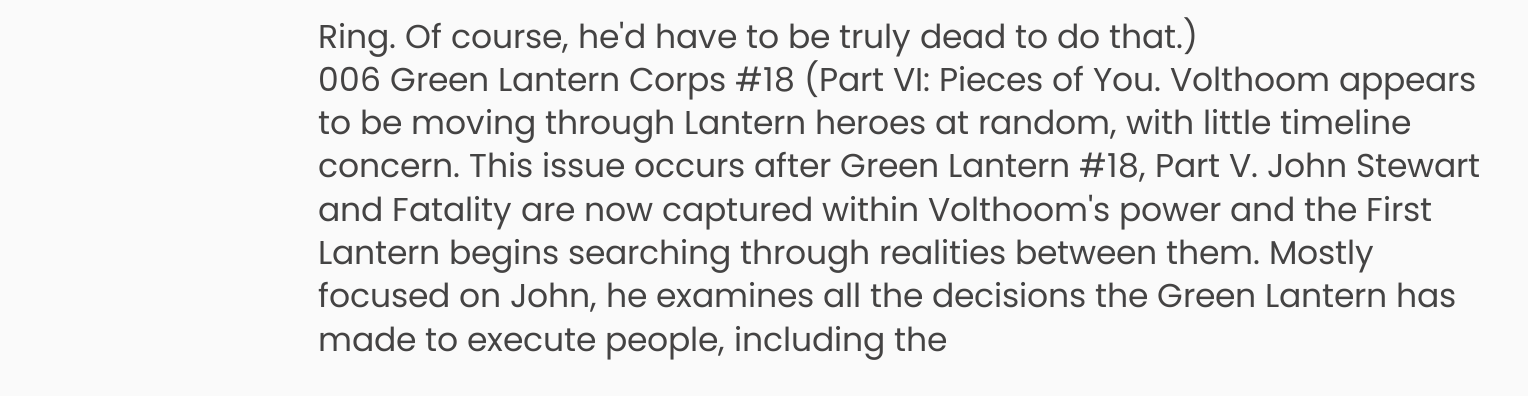Ring. Of course, he'd have to be truly dead to do that.)
006 Green Lantern Corps #18 (Part VI: Pieces of You. Volthoom appears to be moving through Lantern heroes at random, with little timeline concern. This issue occurs after Green Lantern #18, Part V. John Stewart and Fatality are now captured within Volthoom's power and the First Lantern begins searching through realities between them. Mostly focused on John, he examines all the decisions the Green Lantern has made to execute people, including the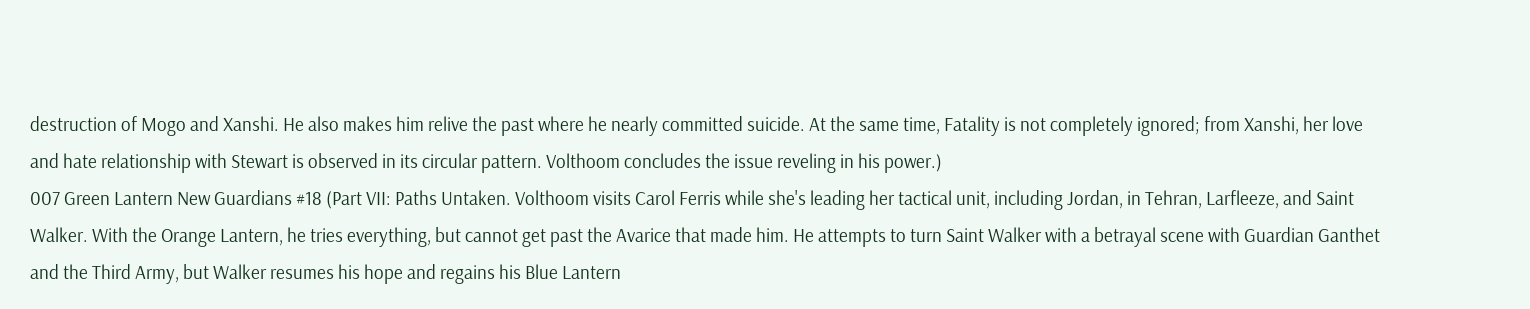destruction of Mogo and Xanshi. He also makes him relive the past where he nearly committed suicide. At the same time, Fatality is not completely ignored; from Xanshi, her love and hate relationship with Stewart is observed in its circular pattern. Volthoom concludes the issue reveling in his power.)
007 Green Lantern New Guardians #18 (Part VII: Paths Untaken. Volthoom visits Carol Ferris while she's leading her tactical unit, including Jordan, in Tehran, Larfleeze, and Saint Walker. With the Orange Lantern, he tries everything, but cannot get past the Avarice that made him. He attempts to turn Saint Walker with a betrayal scene with Guardian Ganthet and the Third Army, but Walker resumes his hope and regains his Blue Lantern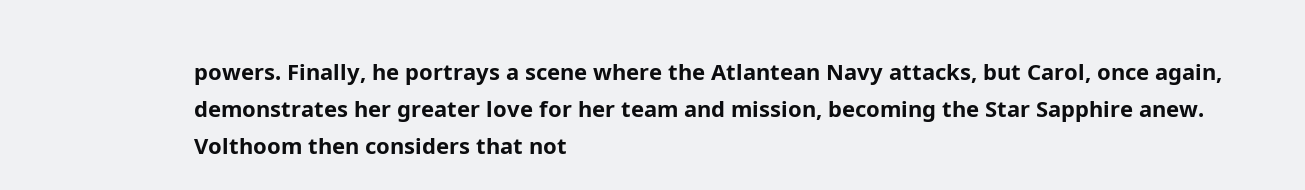powers. Finally, he portrays a scene where the Atlantean Navy attacks, but Carol, once again, demonstrates her greater love for her team and mission, becoming the Star Sapphire anew. Volthoom then considers that not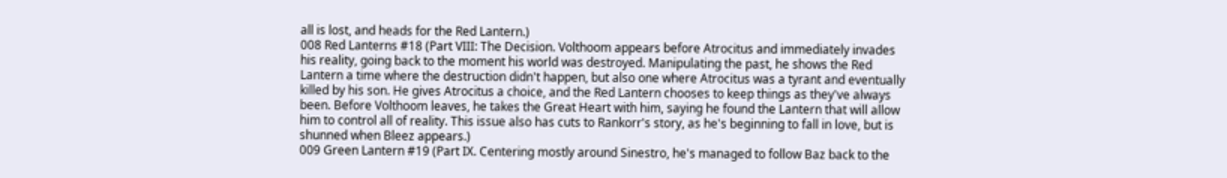all is lost, and heads for the Red Lantern.)
008 Red Lanterns #18 (Part VIII: The Decision. Volthoom appears before Atrocitus and immediately invades his reality, going back to the moment his world was destroyed. Manipulating the past, he shows the Red Lantern a time where the destruction didn't happen, but also one where Atrocitus was a tyrant and eventually killed by his son. He gives Atrocitus a choice, and the Red Lantern chooses to keep things as they've always been. Before Volthoom leaves, he takes the Great Heart with him, saying he found the Lantern that will allow him to control all of reality. This issue also has cuts to Rankorr's story, as he's beginning to fall in love, but is shunned when Bleez appears.)
009 Green Lantern #19 (Part IX. Centering mostly around Sinestro, he's managed to follow Baz back to the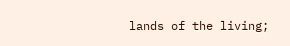lands of the living;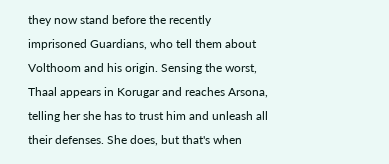they now stand before the recently imprisoned Guardians, who tell them about Volthoom and his origin. Sensing the worst, Thaal appears in Korugar and reaches Arsona, telling her she has to trust him and unleash all their defenses. She does, but that's when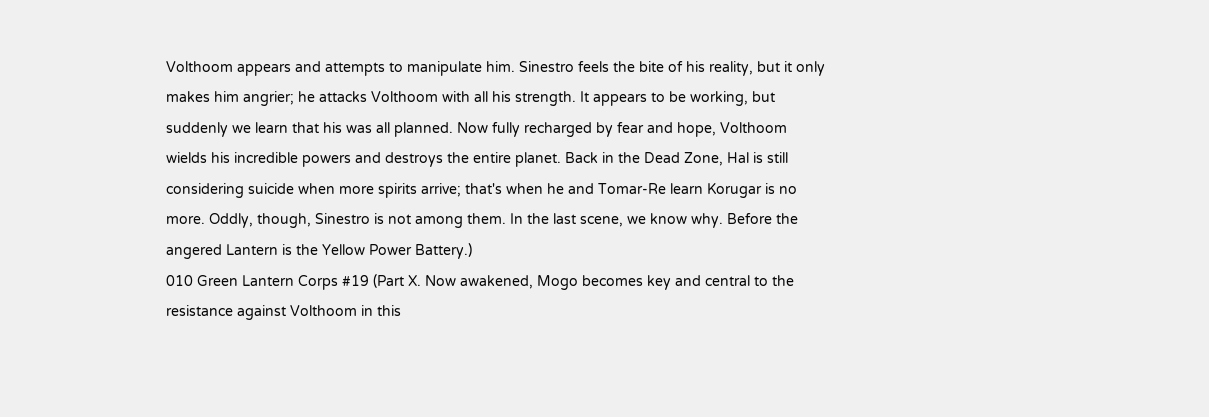Volthoom appears and attempts to manipulate him. Sinestro feels the bite of his reality, but it only makes him angrier; he attacks Volthoom with all his strength. It appears to be working, but suddenly we learn that his was all planned. Now fully recharged by fear and hope, Volthoom wields his incredible powers and destroys the entire planet. Back in the Dead Zone, Hal is still considering suicide when more spirits arrive; that's when he and Tomar-Re learn Korugar is no more. Oddly, though, Sinestro is not among them. In the last scene, we know why. Before the angered Lantern is the Yellow Power Battery.)
010 Green Lantern Corps #19 (Part X. Now awakened, Mogo becomes key and central to the resistance against Volthoom in this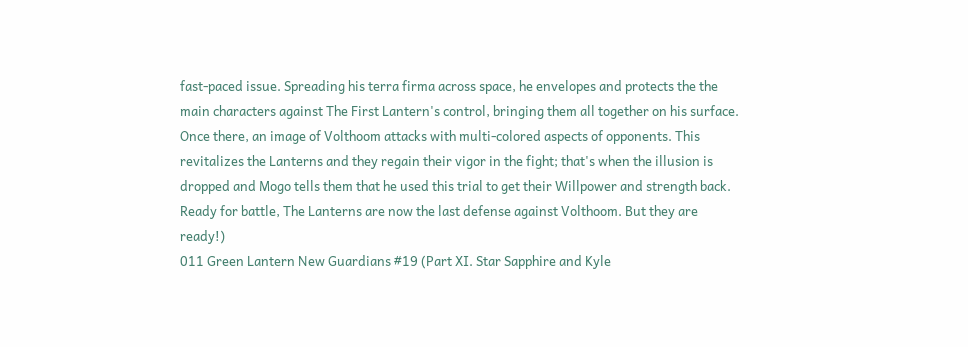fast-paced issue. Spreading his terra firma across space, he envelopes and protects the the main characters against The First Lantern's control, bringing them all together on his surface. Once there, an image of Volthoom attacks with multi-colored aspects of opponents. This revitalizes the Lanterns and they regain their vigor in the fight; that's when the illusion is dropped and Mogo tells them that he used this trial to get their Willpower and strength back. Ready for battle, The Lanterns are now the last defense against Volthoom. But they are ready!)
011 Green Lantern New Guardians #19 (Part XI. Star Sapphire and Kyle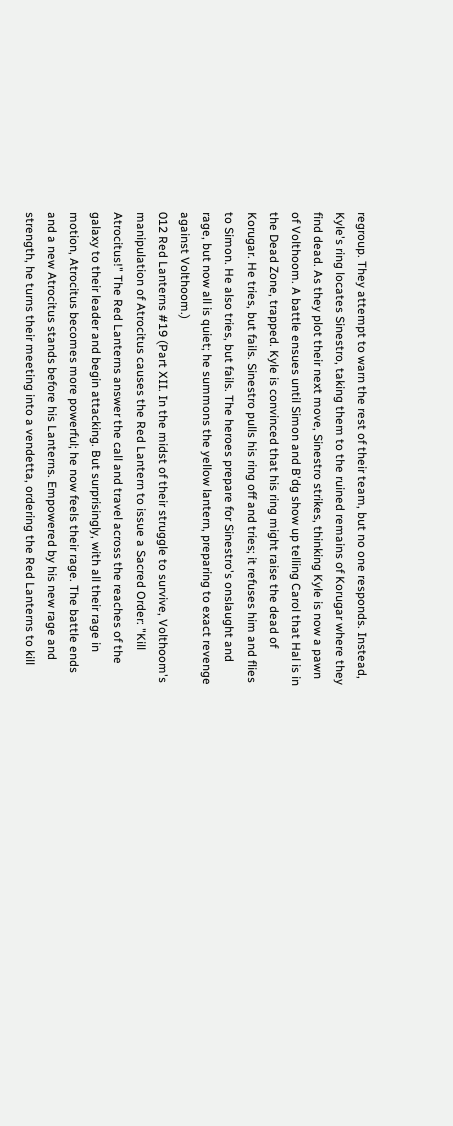regroup. They attempt to warn the rest of their team, but no one responds. Instead, Kyle's ring locates Sinestro, taking them to the ruined remains of Korugar where they find dead. As they plot their next move, Sinestro strikes, thinking Kyle is now a pawn of Volthoom. A battle ensues until Simon and B'dg show up telling Carol that Hal is in the Dead Zone, trapped. Kyle is convinced that his ring might raise the dead of Korugar. He tries, but fails. Sinestro pulls his ring off and tries; it refuses him and flies to Simon. He also tries, but fails. The heroes prepare for Sinestro's onslaught and rage, but now all is quiet; he summons the yellow lantern, preparing to exact revenge against Volthoom.)
012 Red Lanterns #19 (Part XII. In the midst of their struggle to survive, Volthoom's manipulation of Atrocitus causes the Red Lantern to issue a Sacred Order: "Kill Atrocitus!" The Red Lanterns answer the call and travel across the reaches of the galaxy to their leader and begin attacking. But surprisingly, with all their rage in motion, Atrocitus becomes more powerful; he now feels their rage. The battle ends and a new Atrocitus stands before his Lanterns. Empowered by his new rage and strength, he turns their meeting into a vendetta, ordering the Red Lanterns to kill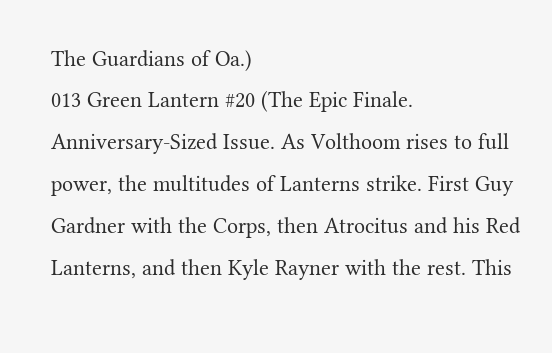The Guardians of Oa.)
013 Green Lantern #20 (The Epic Finale. Anniversary-Sized Issue. As Volthoom rises to full power, the multitudes of Lanterns strike. First Guy Gardner with the Corps, then Atrocitus and his Red Lanterns, and then Kyle Rayner with the rest. This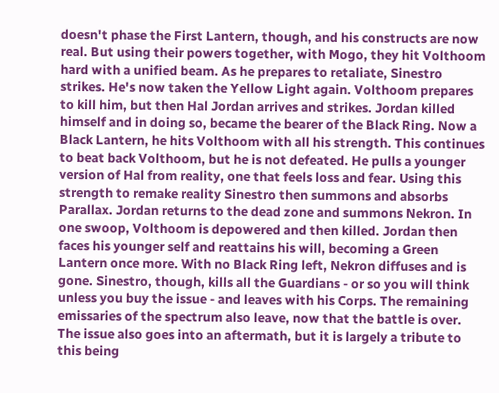doesn't phase the First Lantern, though, and his constructs are now real. But using their powers together, with Mogo, they hit Volthoom hard with a unified beam. As he prepares to retaliate, Sinestro strikes. He's now taken the Yellow Light again. Volthoom prepares to kill him, but then Hal Jordan arrives and strikes. Jordan killed himself and in doing so, became the bearer of the Black Ring. Now a Black Lantern, he hits Volthoom with all his strength. This continues to beat back Volthoom, but he is not defeated. He pulls a younger version of Hal from reality, one that feels loss and fear. Using this strength to remake reality Sinestro then summons and absorbs Parallax. Jordan returns to the dead zone and summons Nekron. In one swoop, Volthoom is depowered and then killed. Jordan then faces his younger self and reattains his will, becoming a Green Lantern once more. With no Black Ring left, Nekron diffuses and is gone. Sinestro, though, kills all the Guardians - or so you will think unless you buy the issue - and leaves with his Corps. The remaining emissaries of the spectrum also leave, now that the battle is over. The issue also goes into an aftermath, but it is largely a tribute to this being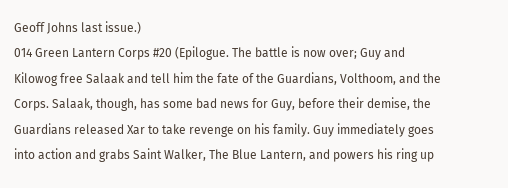Geoff Johns last issue.)
014 Green Lantern Corps #20 (Epilogue. The battle is now over; Guy and Kilowog free Salaak and tell him the fate of the Guardians, Volthoom, and the Corps. Salaak, though, has some bad news for Guy, before their demise, the Guardians released Xar to take revenge on his family. Guy immediately goes into action and grabs Saint Walker, The Blue Lantern, and powers his ring up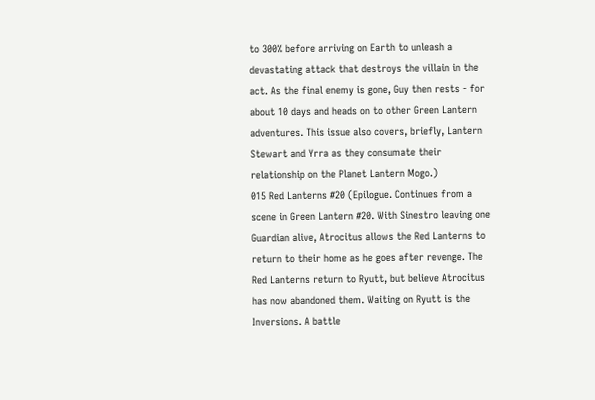to 300% before arriving on Earth to unleash a devastating attack that destroys the villain in the act. As the final enemy is gone, Guy then rests - for about 10 days and heads on to other Green Lantern adventures. This issue also covers, briefly, Lantern Stewart and Yrra as they consumate their relationship on the Planet Lantern Mogo.)
015 Red Lanterns #20 (Epilogue. Continues from a scene in Green Lantern #20. With Sinestro leaving one Guardian alive, Atrocitus allows the Red Lanterns to return to their home as he goes after revenge. The Red Lanterns return to Ryutt, but believe Atrocitus has now abandoned them. Waiting on Ryutt is the Inversions. A battle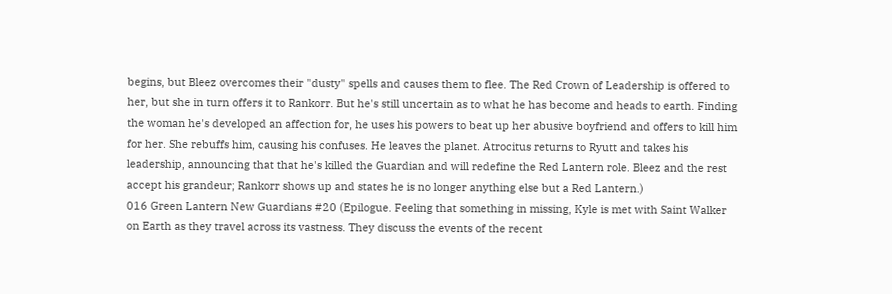begins, but Bleez overcomes their "dusty" spells and causes them to flee. The Red Crown of Leadership is offered to her, but she in turn offers it to Rankorr. But he's still uncertain as to what he has become and heads to earth. Finding the woman he's developed an affection for, he uses his powers to beat up her abusive boyfriend and offers to kill him for her. She rebuffs him, causing his confuses. He leaves the planet. Atrocitus returns to Ryutt and takes his leadership, announcing that that he's killed the Guardian and will redefine the Red Lantern role. Bleez and the rest accept his grandeur; Rankorr shows up and states he is no longer anything else but a Red Lantern.)
016 Green Lantern New Guardians #20 (Epilogue. Feeling that something in missing, Kyle is met with Saint Walker on Earth as they travel across its vastness. They discuss the events of the recent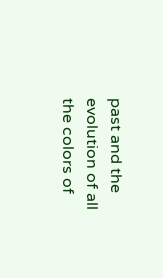past and the evolution of all the colors of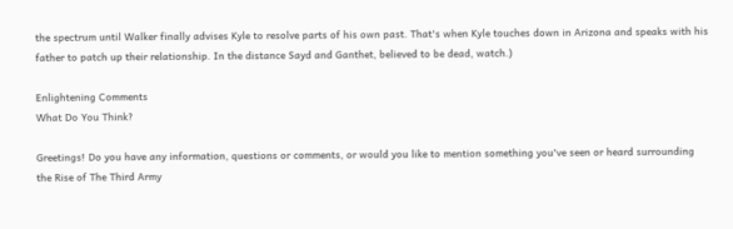the spectrum until Walker finally advises Kyle to resolve parts of his own past. That's when Kyle touches down in Arizona and speaks with his father to patch up their relationship. In the distance Sayd and Ganthet, believed to be dead, watch.)

Enlightening Comments
What Do You Think?

Greetings! Do you have any information, questions or comments, or would you like to mention something you've seen or heard surrounding the Rise of The Third Army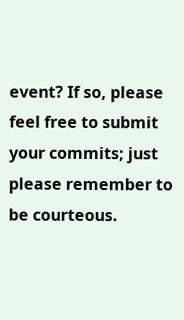event? If so, please feel free to submit your commits; just please remember to be courteous.